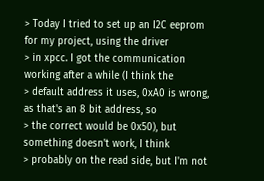> Today I tried to set up an I2C eeprom for my project, using the driver
> in xpcc. I got the communication working after a while (I think the
> default address it uses, 0xA0 is wrong, as that's an 8 bit address, so
> the correct would be 0x50), but something doesn't work, I think
> probably on the read side, but I'm not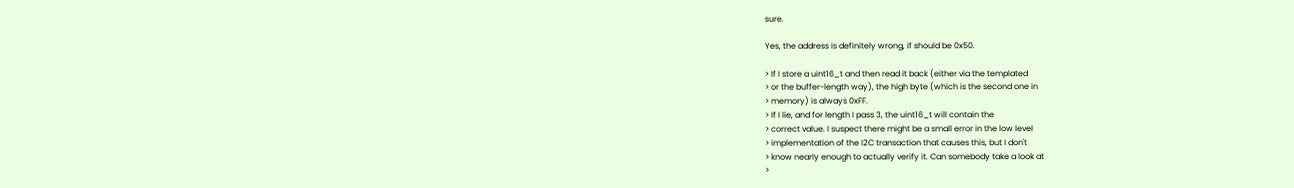sure.

Yes, the address is definitely wrong, if should be 0x50.

> If I store a uint16_t and then read it back (either via the templated
> or the buffer-length way), the high byte (which is the second one in
> memory) is always 0xFF.
> If I lie, and for length I pass 3, the uint16_t will contain the
> correct value. I suspect there might be a small error in the low level
> implementation of the I2C transaction that causes this, but I don't
> know nearly enough to actually verify it. Can somebody take a look at
>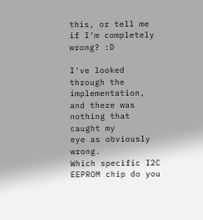this, or tell me if I'm completely wrong? :D

I've looked through the implementation, and there was nothing that caught my
eye as obviously wrong.
Which specific I2C EEPROM chip do you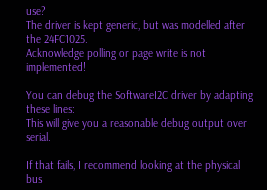use?
The driver is kept generic, but was modelled after the 24FC1025.
Acknowledge polling or page write is not implemented!

You can debug the SoftwareI2C driver by adapting these lines:
This will give you a reasonable debug output over serial.

If that fails, I recommend looking at the physical bus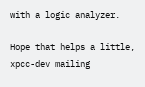with a logic analyzer.

Hope that helps a little,
xpcc-dev mailing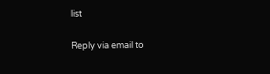list

Reply via email to